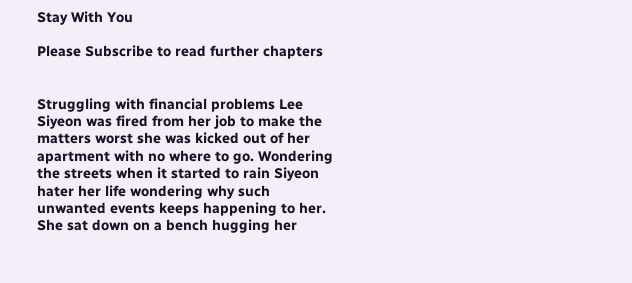Stay With You

Please Subscribe to read further chapters


Struggling with financial problems Lee Siyeon was fired from her job to make the matters worst she was kicked out of her apartment with no where to go. Wondering the streets when it started to rain Siyeon hater her life wondering why such unwanted events keeps happening to her. She sat down on a bench hugging her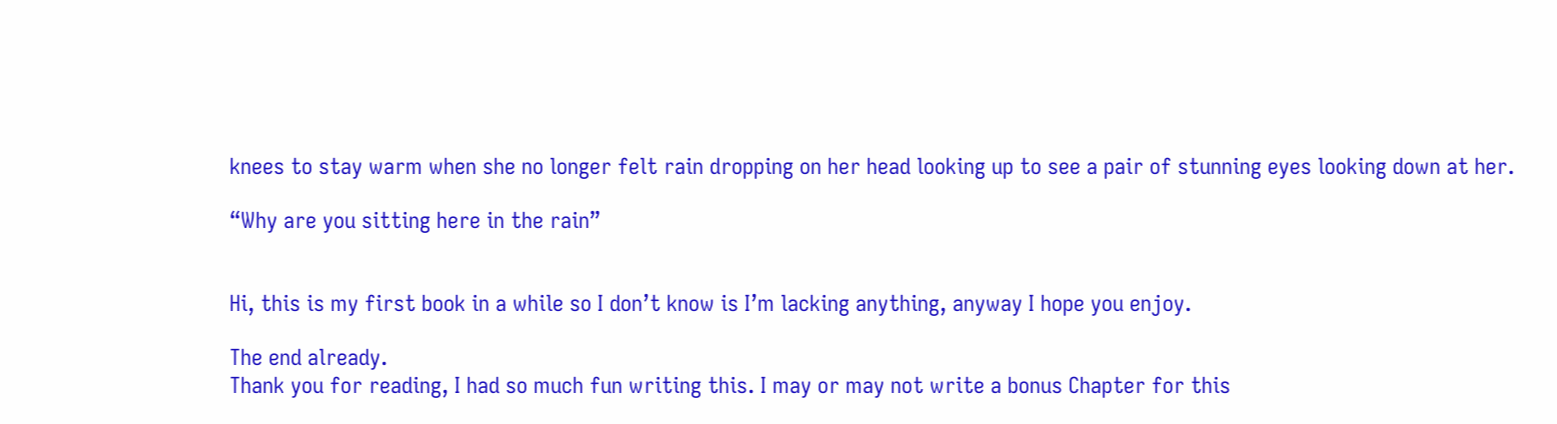knees to stay warm when she no longer felt rain dropping on her head looking up to see a pair of stunning eyes looking down at her.

“Why are you sitting here in the rain”


Hi, this is my first book in a while so I don’t know is I’m lacking anything, anyway I hope you enjoy.

The end already.
Thank you for reading, I had so much fun writing this. I may or may not write a bonus Chapter for this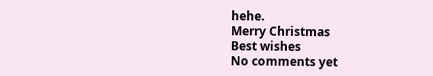hehe.
Merry Christmas
Best wishes
No comments yet